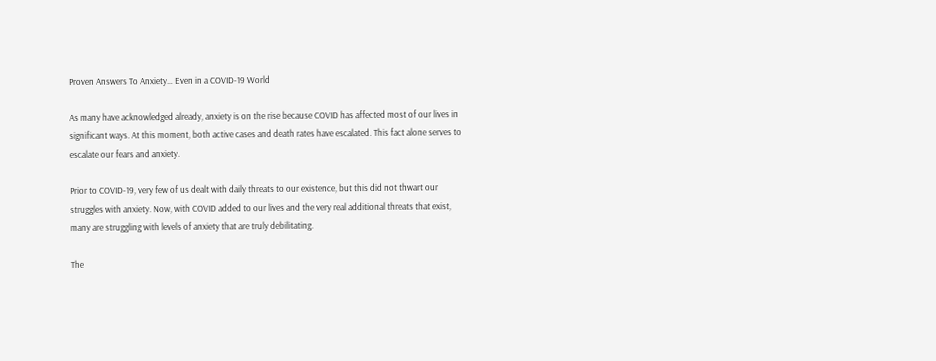Proven Answers To Anxiety… Even in a COVID-19 World

As many have acknowledged already, anxiety is on the rise because COVID has affected most of our lives in significant ways. At this moment, both active cases and death rates have escalated. This fact alone serves to escalate our fears and anxiety.

Prior to COVID-19, very few of us dealt with daily threats to our existence, but this did not thwart our struggles with anxiety. Now, with COVID added to our lives and the very real additional threats that exist, many are struggling with levels of anxiety that are truly debilitating.

The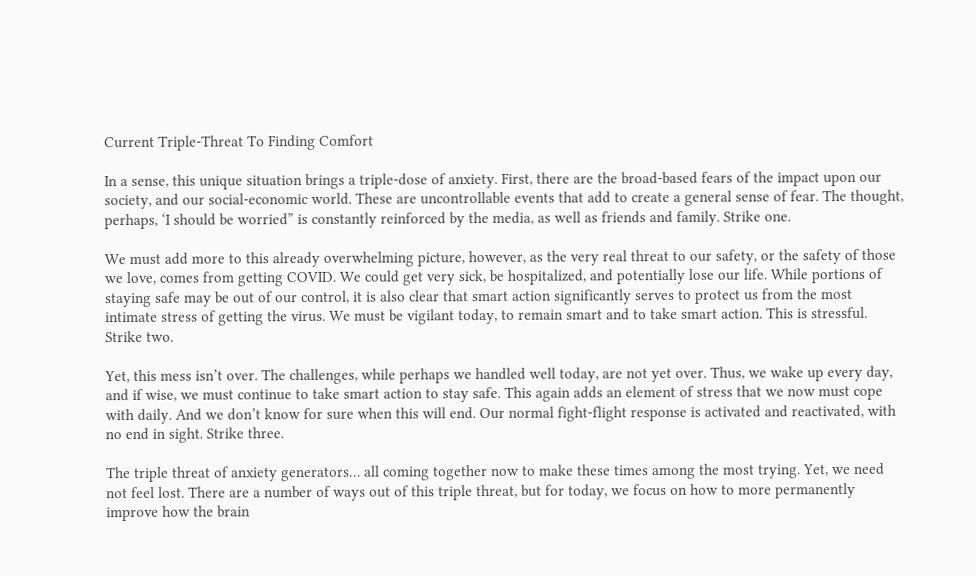Current Triple-Threat To Finding Comfort

In a sense, this unique situation brings a triple-dose of anxiety. First, there are the broad-based fears of the impact upon our society, and our social-economic world. These are uncontrollable events that add to create a general sense of fear. The thought, perhaps, ‘I should be worried” is constantly reinforced by the media, as well as friends and family. Strike one.

We must add more to this already overwhelming picture, however, as the very real threat to our safety, or the safety of those we love, comes from getting COVID. We could get very sick, be hospitalized, and potentially lose our life. While portions of staying safe may be out of our control, it is also clear that smart action significantly serves to protect us from the most intimate stress of getting the virus. We must be vigilant today, to remain smart and to take smart action. This is stressful. Strike two.

Yet, this mess isn’t over. The challenges, while perhaps we handled well today, are not yet over. Thus, we wake up every day, and if wise, we must continue to take smart action to stay safe. This again adds an element of stress that we now must cope with daily. And we don’t know for sure when this will end. Our normal fight-flight response is activated and reactivated, with no end in sight. Strike three.

The triple threat of anxiety generators… all coming together now to make these times among the most trying. Yet, we need not feel lost. There are a number of ways out of this triple threat, but for today, we focus on how to more permanently improve how the brain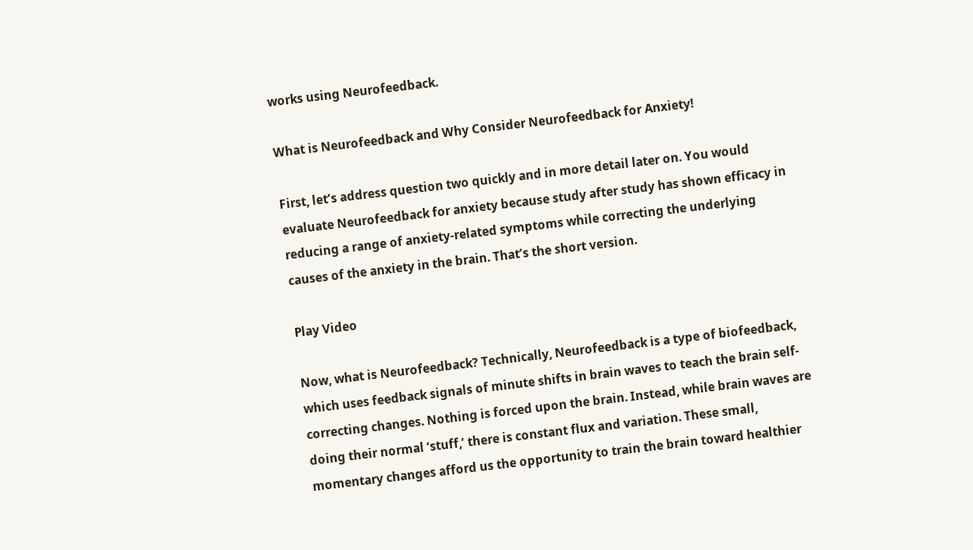works using Neurofeedback.

What is Neurofeedback and Why Consider Neurofeedback for Anxiety!

First, let’s address question two quickly and in more detail later on. You would evaluate Neurofeedback for anxiety because study after study has shown efficacy in reducing a range of anxiety-related symptoms while correcting the underlying causes of the anxiety in the brain. That’s the short version.

Play Video

Now, what is Neurofeedback? Technically, Neurofeedback is a type of biofeedback, which uses feedback signals of minute shifts in brain waves to teach the brain self-correcting changes. Nothing is forced upon the brain. Instead, while brain waves are doing their normal ‘stuff,’ there is constant flux and variation. These small, momentary changes afford us the opportunity to train the brain toward healthier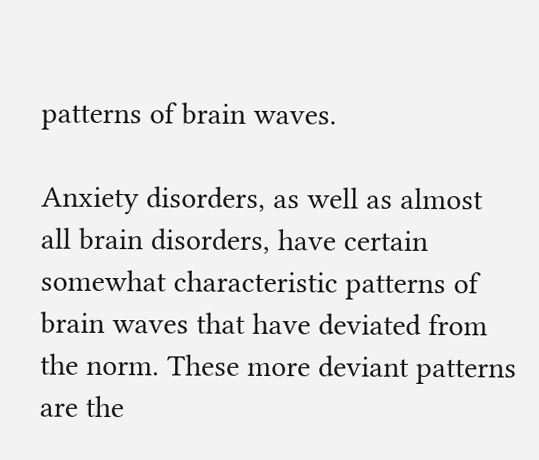patterns of brain waves.

Anxiety disorders, as well as almost all brain disorders, have certain somewhat characteristic patterns of brain waves that have deviated from the norm. These more deviant patterns are the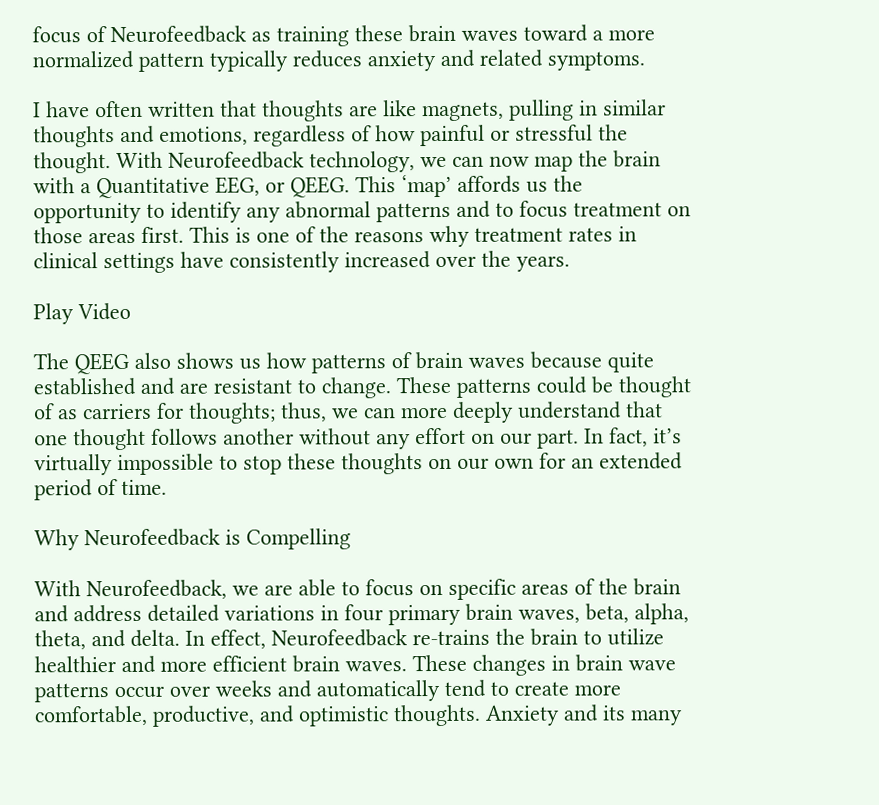focus of Neurofeedback as training these brain waves toward a more normalized pattern typically reduces anxiety and related symptoms.

I have often written that thoughts are like magnets, pulling in similar thoughts and emotions, regardless of how painful or stressful the thought. With Neurofeedback technology, we can now map the brain with a Quantitative EEG, or QEEG. This ‘map’ affords us the opportunity to identify any abnormal patterns and to focus treatment on those areas first. This is one of the reasons why treatment rates in clinical settings have consistently increased over the years.

Play Video

The QEEG also shows us how patterns of brain waves because quite established and are resistant to change. These patterns could be thought of as carriers for thoughts; thus, we can more deeply understand that one thought follows another without any effort on our part. In fact, it’s virtually impossible to stop these thoughts on our own for an extended period of time.

Why Neurofeedback is Compelling

With Neurofeedback, we are able to focus on specific areas of the brain and address detailed variations in four primary brain waves, beta, alpha, theta, and delta. In effect, Neurofeedback re-trains the brain to utilize healthier and more efficient brain waves. These changes in brain wave patterns occur over weeks and automatically tend to create more comfortable, productive, and optimistic thoughts. Anxiety and its many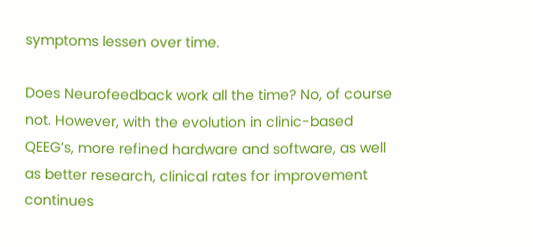symptoms lessen over time.

Does Neurofeedback work all the time? No, of course not. However, with the evolution in clinic-based QEEG’s, more refined hardware and software, as well as better research, clinical rates for improvement continues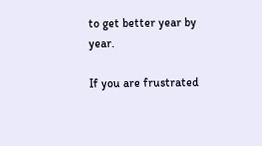to get better year by year.

If you are frustrated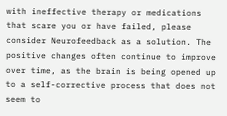with ineffective therapy or medications that scare you or have failed, please consider Neurofeedback as a solution. The positive changes often continue to improve over time, as the brain is being opened up to a self-corrective process that does not seem to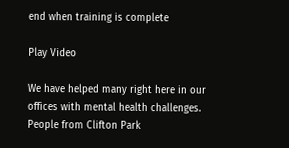end when training is complete

Play Video

We have helped many right here in our offices with mental health challenges. People from Clifton Park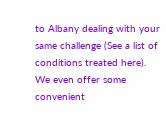to Albany dealing with your same challenge (See a list of conditions treated here). We even offer some convenient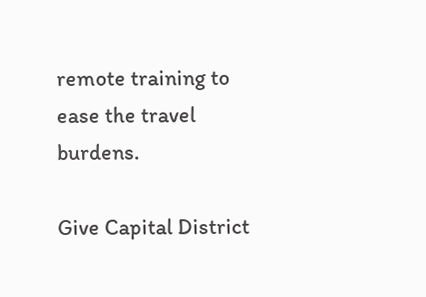remote training to ease the travel burdens.

Give Capital District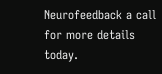Neurofeedback a call for more details today.